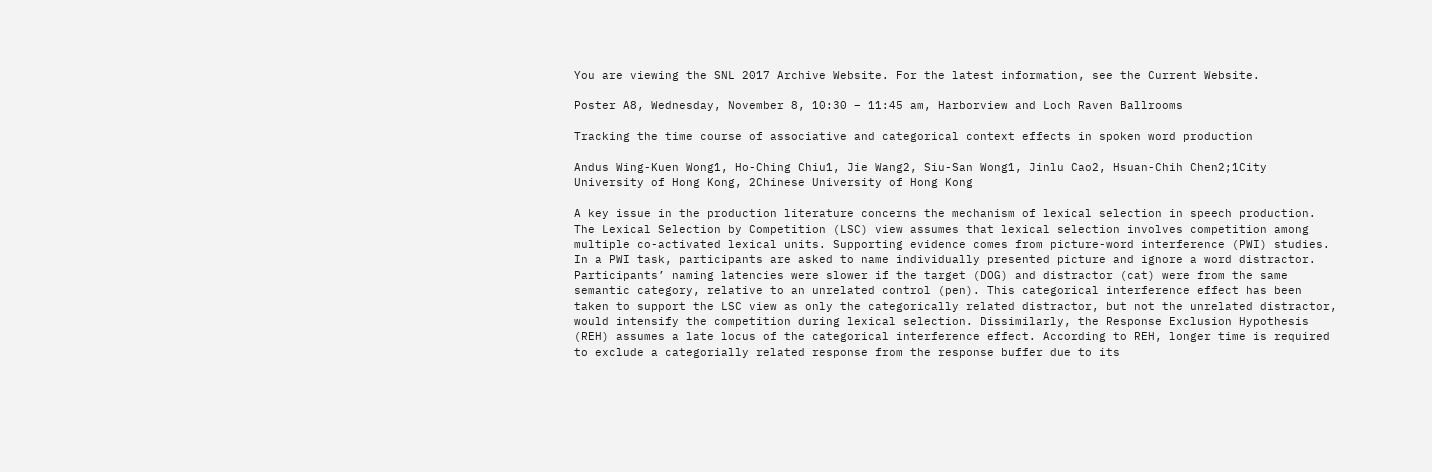You are viewing the SNL 2017 Archive Website. For the latest information, see the Current Website.

Poster A8, Wednesday, November 8, 10:30 – 11:45 am, Harborview and Loch Raven Ballrooms

Tracking the time course of associative and categorical context effects in spoken word production

Andus Wing-Kuen Wong1, Ho-Ching Chiu1, Jie Wang2, Siu-San Wong1, Jinlu Cao2, Hsuan-Chih Chen2;1City University of Hong Kong, 2Chinese University of Hong Kong

A key issue in the production literature concerns the mechanism of lexical selection in speech production. The Lexical Selection by Competition (LSC) view assumes that lexical selection involves competition among multiple co-activated lexical units. Supporting evidence comes from picture-word interference (PWI) studies. In a PWI task, participants are asked to name individually presented picture and ignore a word distractor. Participants’ naming latencies were slower if the target (DOG) and distractor (cat) were from the same semantic category, relative to an unrelated control (pen). This categorical interference effect has been taken to support the LSC view as only the categorically related distractor, but not the unrelated distractor, would intensify the competition during lexical selection. Dissimilarly, the Response Exclusion Hypothesis (REH) assumes a late locus of the categorical interference effect. According to REH, longer time is required to exclude a categorially related response from the response buffer due to its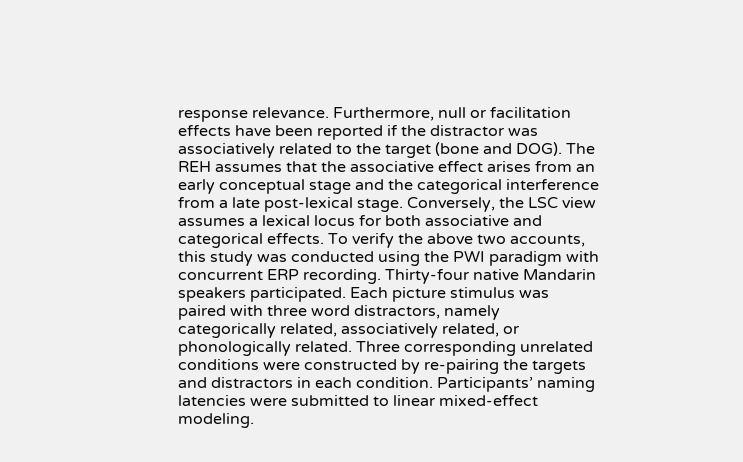response relevance. Furthermore, null or facilitation effects have been reported if the distractor was associatively related to the target (bone and DOG). The REH assumes that the associative effect arises from an early conceptual stage and the categorical interference from a late post-lexical stage. Conversely, the LSC view assumes a lexical locus for both associative and categorical effects. To verify the above two accounts, this study was conducted using the PWI paradigm with concurrent ERP recording. Thirty-four native Mandarin speakers participated. Each picture stimulus was paired with three word distractors, namely categorically related, associatively related, or phonologically related. Three corresponding unrelated conditions were constructed by re-pairing the targets and distractors in each condition. Participants’ naming latencies were submitted to linear mixed-effect modeling.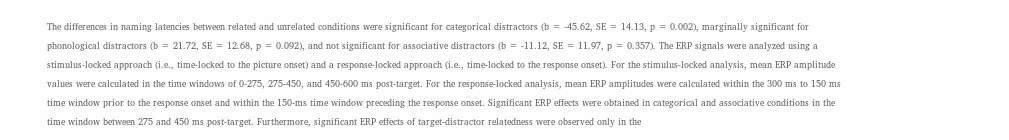The differences in naming latencies between related and unrelated conditions were significant for categorical distractors (b = -45.62, SE = 14.13, p = 0.002), marginally significant for phonological distractors (b = 21.72, SE = 12.68, p = 0.092), and not significant for associative distractors (b = -11.12, SE = 11.97, p = 0.357). The ERP signals were analyzed using a stimulus-locked approach (i.e., time-locked to the picture onset) and a response-locked approach (i.e., time-locked to the response onset). For the stimulus-locked analysis, mean ERP amplitude values were calculated in the time windows of 0-275, 275-450, and 450-600 ms post-target. For the response-locked analysis, mean ERP amplitudes were calculated within the 300 ms to 150 ms time window prior to the response onset and within the 150-ms time window preceding the response onset. Significant ERP effects were obtained in categorical and associative conditions in the time window between 275 and 450 ms post-target. Furthermore, significant ERP effects of target-distractor relatedness were observed only in the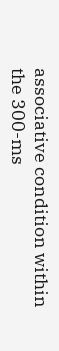associative condition within the 300-ms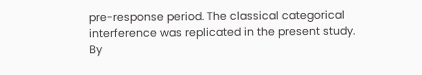pre-response period. The classical categorical interference was replicated in the present study. By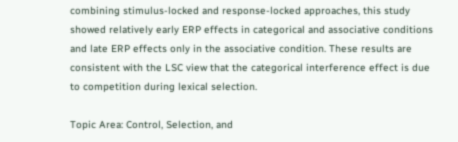combining stimulus-locked and response-locked approaches, this study showed relatively early ERP effects in categorical and associative conditions and late ERP effects only in the associative condition. These results are consistent with the LSC view that the categorical interference effect is due to competition during lexical selection.

Topic Area: Control, Selection, and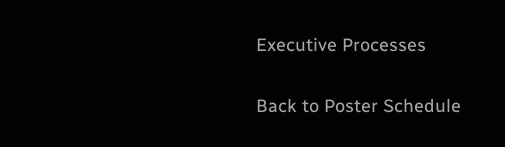Executive Processes

Back to Poster Schedule